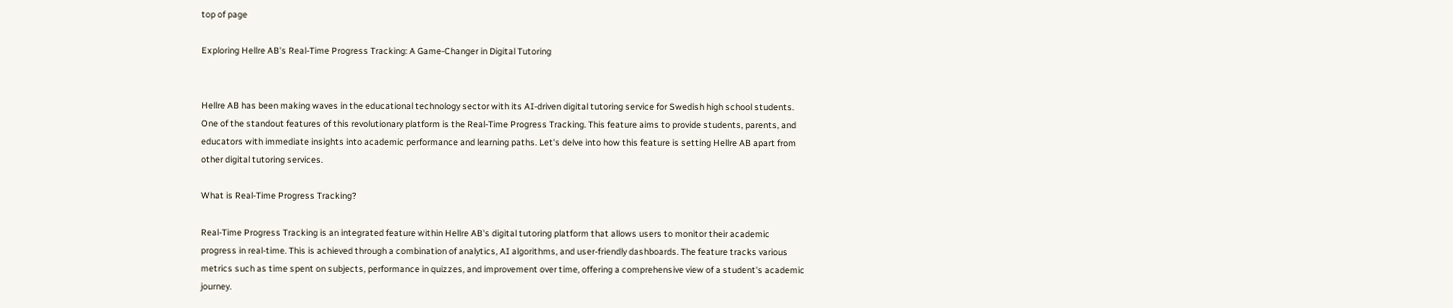top of page

Exploring Hellre AB's Real-Time Progress Tracking: A Game-Changer in Digital Tutoring


Hellre AB has been making waves in the educational technology sector with its AI-driven digital tutoring service for Swedish high school students. One of the standout features of this revolutionary platform is the Real-Time Progress Tracking. This feature aims to provide students, parents, and educators with immediate insights into academic performance and learning paths. Let's delve into how this feature is setting Hellre AB apart from other digital tutoring services.

What is Real-Time Progress Tracking?

Real-Time Progress Tracking is an integrated feature within Hellre AB's digital tutoring platform that allows users to monitor their academic progress in real-time. This is achieved through a combination of analytics, AI algorithms, and user-friendly dashboards. The feature tracks various metrics such as time spent on subjects, performance in quizzes, and improvement over time, offering a comprehensive view of a student's academic journey.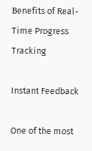Benefits of Real-Time Progress Tracking

Instant Feedback

One of the most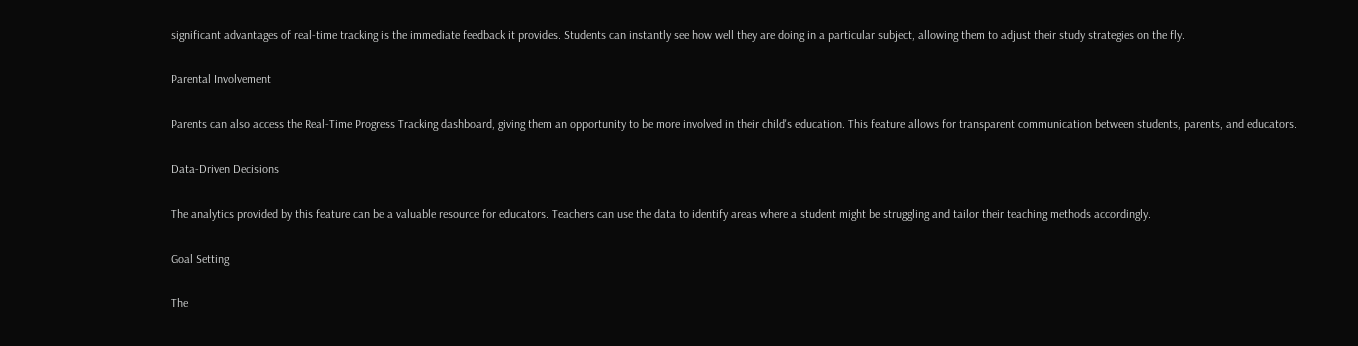significant advantages of real-time tracking is the immediate feedback it provides. Students can instantly see how well they are doing in a particular subject, allowing them to adjust their study strategies on the fly.

Parental Involvement

Parents can also access the Real-Time Progress Tracking dashboard, giving them an opportunity to be more involved in their child's education. This feature allows for transparent communication between students, parents, and educators.

Data-Driven Decisions

The analytics provided by this feature can be a valuable resource for educators. Teachers can use the data to identify areas where a student might be struggling and tailor their teaching methods accordingly.

Goal Setting

The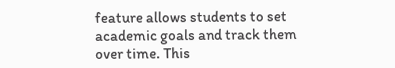feature allows students to set academic goals and track them over time. This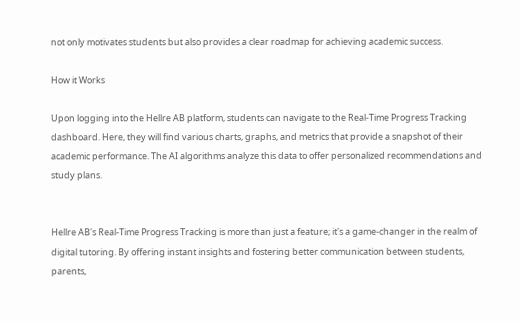not only motivates students but also provides a clear roadmap for achieving academic success.

How it Works

Upon logging into the Hellre AB platform, students can navigate to the Real-Time Progress Tracking dashboard. Here, they will find various charts, graphs, and metrics that provide a snapshot of their academic performance. The AI algorithms analyze this data to offer personalized recommendations and study plans.


Hellre AB's Real-Time Progress Tracking is more than just a feature; it's a game-changer in the realm of digital tutoring. By offering instant insights and fostering better communication between students, parents,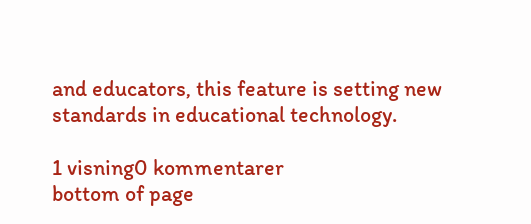and educators, this feature is setting new standards in educational technology.

1 visning0 kommentarer
bottom of page